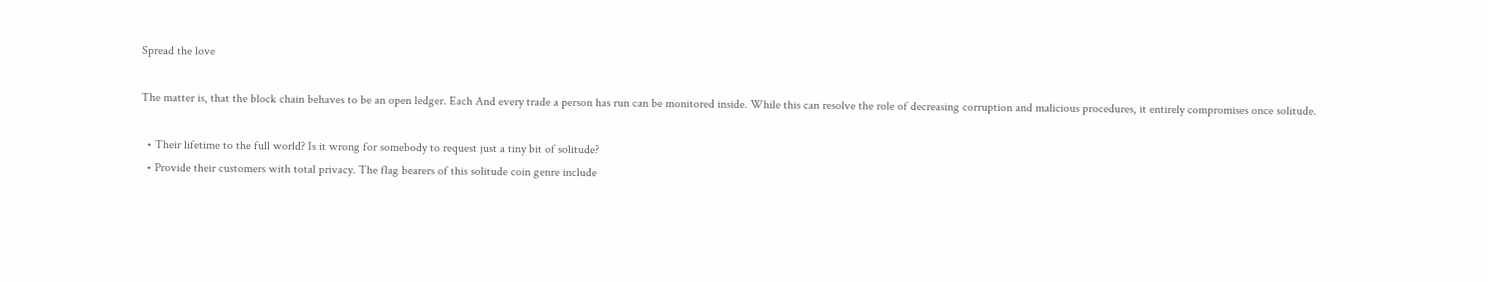Spread the love

The matter is, that the block chain behaves to be an open ledger. Each And every trade a person has run can be monitored inside. While this can resolve the role of decreasing corruption and malicious procedures, it entirely compromises once solitude.

  • Their lifetime to the full world? Is it wrong for somebody to request just a tiny bit of solitude?
  • Provide their customers with total privacy. The flag bearers of this solitude coin genre include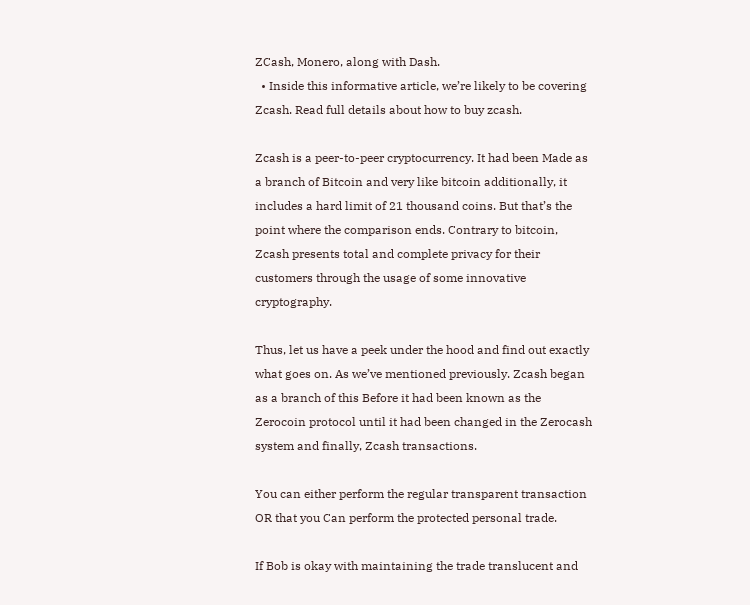ZCash, Monero, along with Dash.
  • Inside this informative article, we’re likely to be covering Zcash. Read full details about how to buy zcash.

Zcash is a peer-to-peer cryptocurrency. It had been Made as a branch of Bitcoin and very like bitcoin additionally, it includes a hard limit of 21 thousand coins. But that’s the point where the comparison ends. Contrary to bitcoin, Zcash presents total and complete privacy for their customers through the usage of some innovative cryptography.

Thus, let us have a peek under the hood and find out exactly what goes on. As we’ve mentioned previously. Zcash began as a branch of this Before it had been known as the Zerocoin protocol until it had been changed in the Zerocash system and finally, Zcash transactions.

You can either perform the regular transparent transaction OR that you Can perform the protected personal trade.

If Bob is okay with maintaining the trade translucent and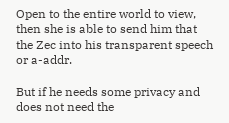Open to the entire world to view, then she is able to send him that the Zec into his transparent speech or a-addr.

But if he needs some privacy and does not need the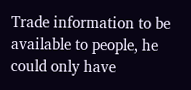Trade information to be available to people, he could only have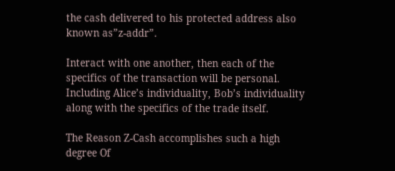the cash delivered to his protected address also known as”z-addr”.

Interact with one another, then each of the specifics of the transaction will be personal. Including Alice’s individuality, Bob’s individuality along with the specifics of the trade itself.

The Reason Z-Cash accomplishes such a high degree Of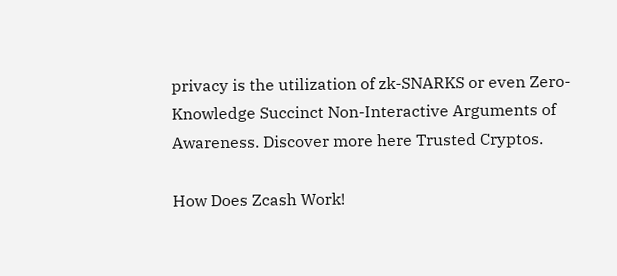privacy is the utilization of zk-SNARKS or even Zero-Knowledge Succinct Non-Interactive Arguments of Awareness. Discover more here Trusted Cryptos.

How Does Zcash Work!